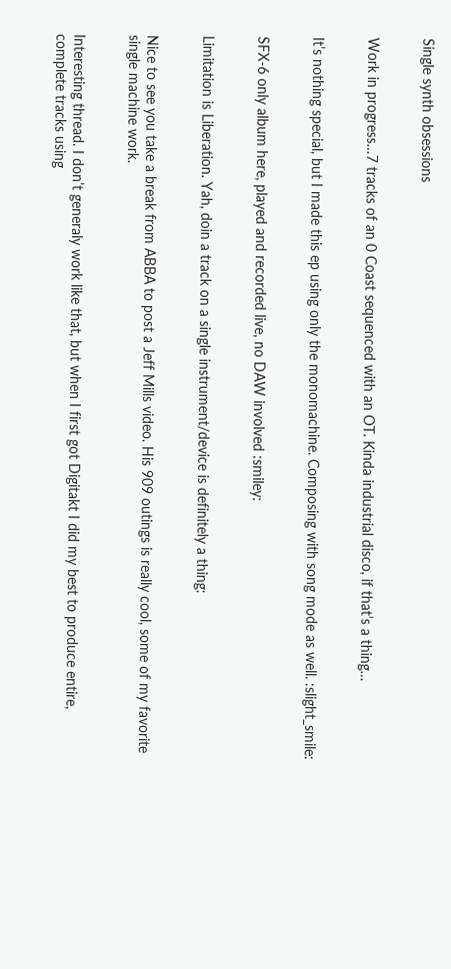Single synth obsessions


Work in progress…7 tracks of an 0 Coast sequenced with an OT. Kinda industrial disco, if that’s a thing…


It’s nothing special, but I made this ep using only the monomachine. Composing with song mode as well. :slight_smile:


SFX-6 only album here, played and recorded live, no DAW involved :smiley:


Limitation is Liberation. Yah, doin a track on a single instrument/device is definitely a thing:


Nice to see you take a break from ABBA to post a Jeff Mills video. His 909 outings is really cool, some of my favorite single machine work.


Interesting thread. I don’t generaly work like that, but when I first got Digitakt I did my best to produce entire, complete tracks using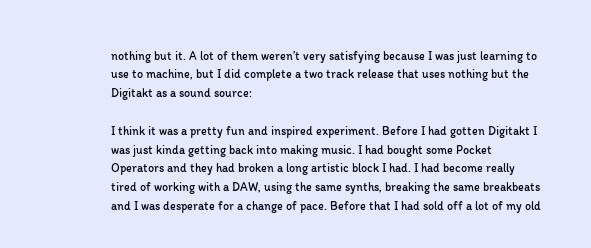nothing but it. A lot of them weren’t very satisfying because I was just learning to use to machine, but I did complete a two track release that uses nothing but the Digitakt as a sound source:

I think it was a pretty fun and inspired experiment. Before I had gotten Digitakt I was just kinda getting back into making music. I had bought some Pocket Operators and they had broken a long artistic block I had. I had become really tired of working with a DAW, using the same synths, breaking the same breakbeats and I was desperate for a change of pace. Before that I had sold off a lot of my old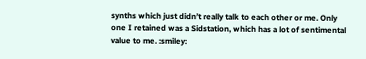synths which just didn’t really talk to each other or me. Only one I retained was a Sidstation, which has a lot of sentimental value to me. :smiley: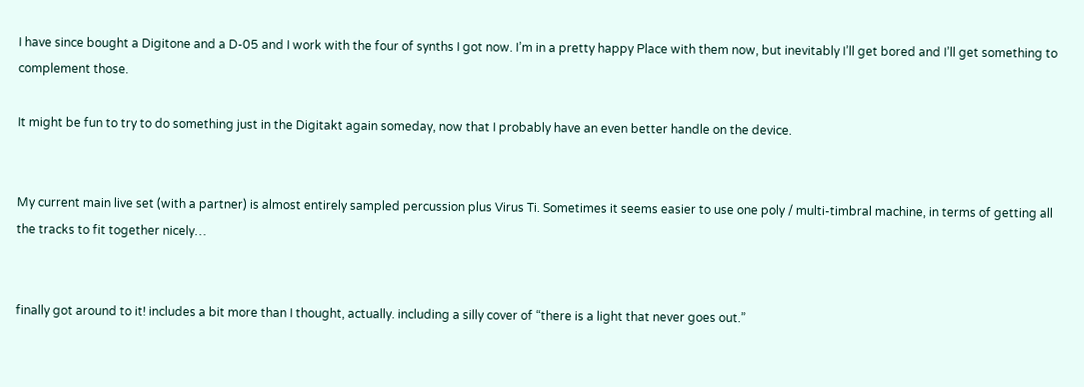I have since bought a Digitone and a D-05 and I work with the four of synths I got now. I’m in a pretty happy Place with them now, but inevitably I’ll get bored and I’ll get something to complement those.

It might be fun to try to do something just in the Digitakt again someday, now that I probably have an even better handle on the device.


My current main live set (with a partner) is almost entirely sampled percussion plus Virus Ti. Sometimes it seems easier to use one poly / multi-timbral machine, in terms of getting all the tracks to fit together nicely…


finally got around to it! includes a bit more than I thought, actually. including a silly cover of “there is a light that never goes out.”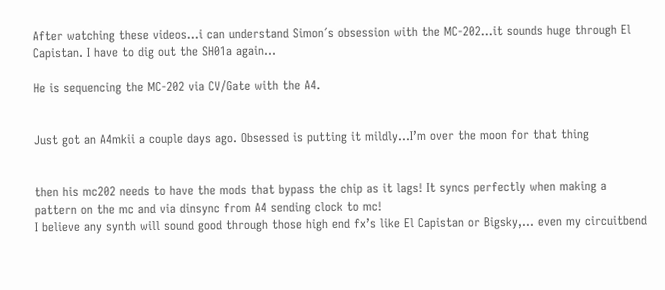After watching these videos…i can understand Simon´s obsession with the MC-202…it sounds huge through El Capistan. I have to dig out the SH01a again…

He is sequencing the MC-202 via CV/Gate with the A4.


Just got an A4mkii a couple days ago. Obsessed is putting it mildly…I’m over the moon for that thing


then his mc202 needs to have the mods that bypass the chip as it lags! It syncs perfectly when making a pattern on the mc and via dinsync from A4 sending clock to mc!
I believe any synth will sound good through those high end fx’s like El Capistan or Bigsky,… even my circuitbend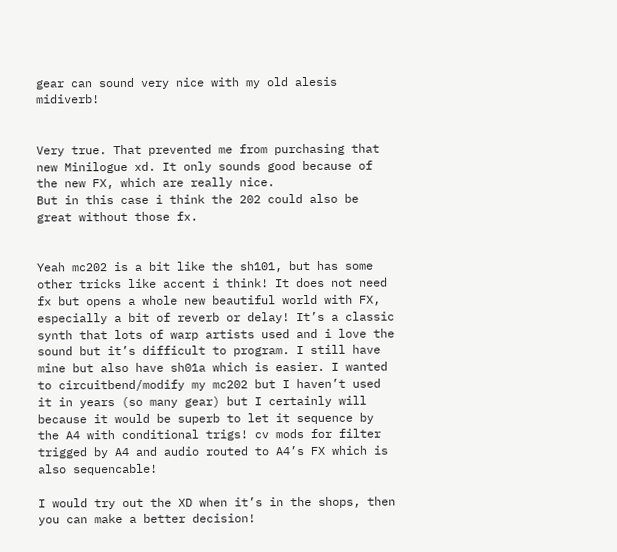gear can sound very nice with my old alesis midiverb!


Very true. That prevented me from purchasing that new Minilogue xd. It only sounds good because of the new FX, which are really nice.
But in this case i think the 202 could also be great without those fx.


Yeah mc202 is a bit like the sh101, but has some other tricks like accent i think! It does not need fx but opens a whole new beautiful world with FX, especially a bit of reverb or delay! It’s a classic synth that lots of warp artists used and i love the sound but it’s difficult to program. I still have mine but also have sh01a which is easier. I wanted to circuitbend/modify my mc202 but I haven’t used it in years (so many gear) but I certainly will because it would be superb to let it sequence by the A4 with conditional trigs! cv mods for filter trigged by A4 and audio routed to A4’s FX which is also sequencable!

I would try out the XD when it’s in the shops, then you can make a better decision!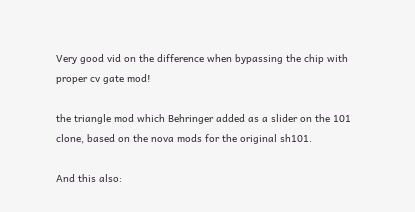Very good vid on the difference when bypassing the chip with proper cv gate mod!

the triangle mod which Behringer added as a slider on the 101 clone, based on the nova mods for the original sh101.

And this also: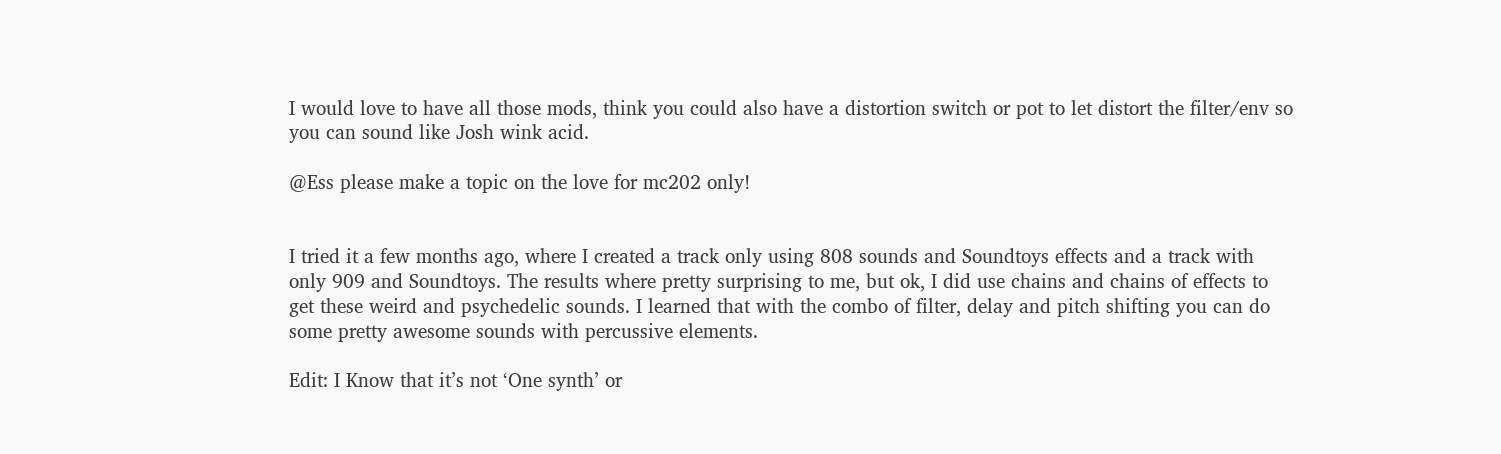I would love to have all those mods, think you could also have a distortion switch or pot to let distort the filter/env so you can sound like Josh wink acid.

@Ess please make a topic on the love for mc202 only!


I tried it a few months ago, where I created a track only using 808 sounds and Soundtoys effects and a track with only 909 and Soundtoys. The results where pretty surprising to me, but ok, I did use chains and chains of effects to get these weird and psychedelic sounds. I learned that with the combo of filter, delay and pitch shifting you can do some pretty awesome sounds with percussive elements.

Edit: I Know that it’s not ‘One synth’ or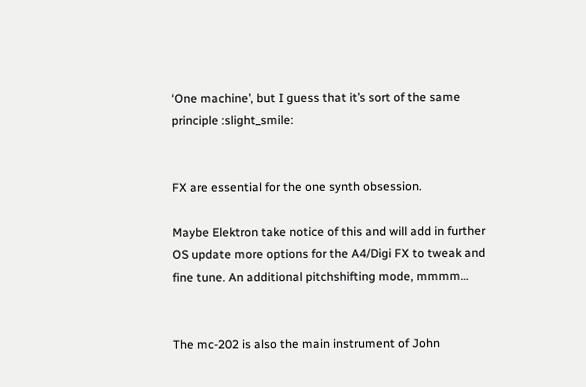‘One machine’, but I guess that it’s sort of the same principle :slight_smile:


FX are essential for the one synth obsession.

Maybe Elektron take notice of this and will add in further OS update more options for the A4/Digi FX to tweak and fine tune. An additional pitchshifting mode, mmmm…


The mc-202 is also the main instrument of John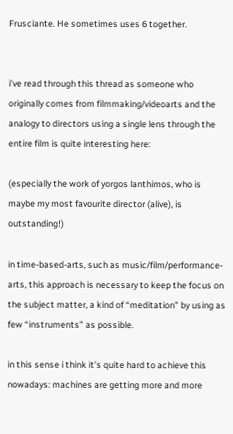Frusciante. He sometimes uses 6 together.


i’ve read through this thread as someone who originally comes from filmmaking/videoarts and the analogy to directors using a single lens through the entire film is quite interesting here:

(especially the work of yorgos lanthimos, who is maybe my most favourite director (alive), is outstanding!)

in time-based-arts, such as music/film/performance-arts, this approach is necessary to keep the focus on the subject matter, a kind of “meditation” by using as few “instruments” as possible.

in this sense i think it’s quite hard to achieve this nowadays: machines are getting more and more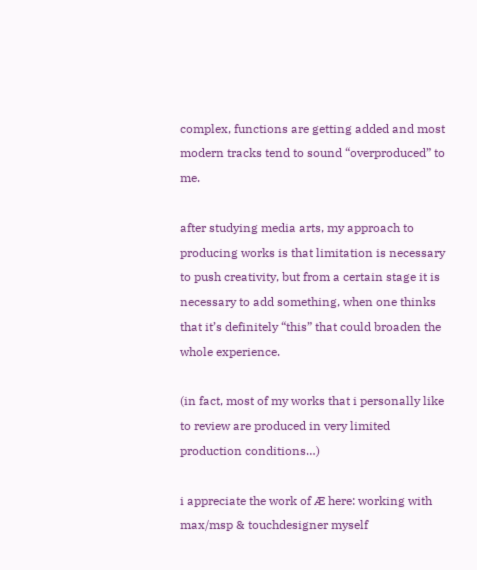complex, functions are getting added and most modern tracks tend to sound “overproduced” to me.

after studying media arts, my approach to producing works is that limitation is necessary to push creativity, but from a certain stage it is necessary to add something, when one thinks that it’s definitely “this” that could broaden the whole experience.

(in fact, most of my works that i personally like to review are produced in very limited production conditions…)

i appreciate the work of Æ here: working with max/msp & touchdesigner myself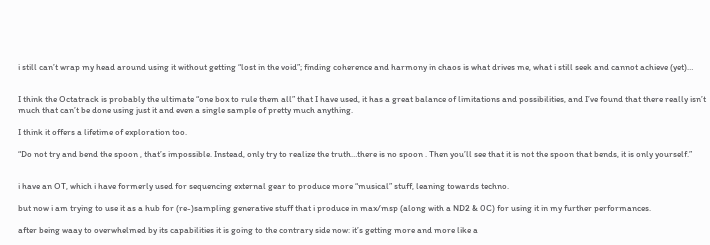i still can’t wrap my head around using it without getting “lost in the void”; finding coherence and harmony in chaos is what drives me, what i still seek and cannot achieve (yet)…


I think the Octatrack is probably the ultimate “one box to rule them all” that I have used, it has a great balance of limitations and possibilities, and I’ve found that there really isn’t much that can’t be done using just it and even a single sample of pretty much anything.

I think it offers a lifetime of exploration too.

“Do not try and bend the spoon , that’s impossible. Instead, only try to realize the truth…there is no spoon . Then you’ll see that it is not the spoon that bends, it is only yourself.”


i have an OT, which i have formerly used for sequencing external gear to produce more “musical” stuff, leaning towards techno.

but now i am trying to use it as a hub for (re-)sampling generative stuff that i produce in max/msp (along with a ND2 & 0C) for using it in my further performances.

after being waay to overwhelmed by its capabilities it is going to the contrary side now: it’s getting more and more like a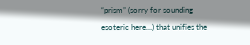“prism” (sorry for sounding esoteric here…) that unifies the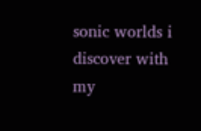sonic worlds i discover with my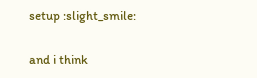setup :slight_smile:

and i think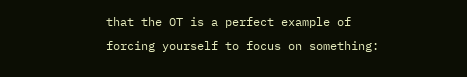that the OT is a perfect example of forcing yourself to focus on something: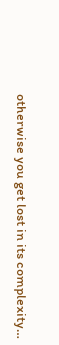otherwise you get lost in its complexity…